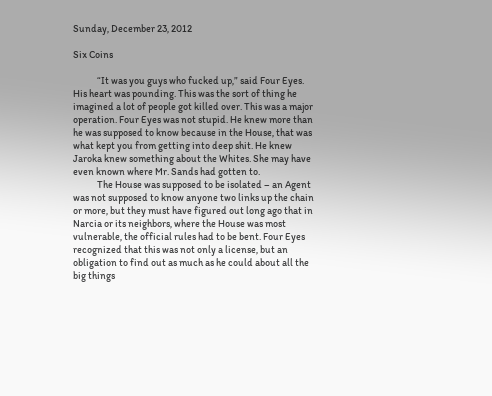Sunday, December 23, 2012

Six Coins

            “It was you guys who fucked up,” said Four Eyes. His heart was pounding. This was the sort of thing he imagined a lot of people got killed over. This was a major operation. Four Eyes was not stupid. He knew more than he was supposed to know because in the House, that was what kept you from getting into deep shit. He knew Jaroka knew something about the Whites. She may have even known where Mr. Sands had gotten to.
            The House was supposed to be isolated – an Agent was not supposed to know anyone two links up the chain or more, but they must have figured out long ago that in Narcia or its neighbors, where the House was most vulnerable, the official rules had to be bent. Four Eyes recognized that this was not only a license, but an obligation to find out as much as he could about all the big things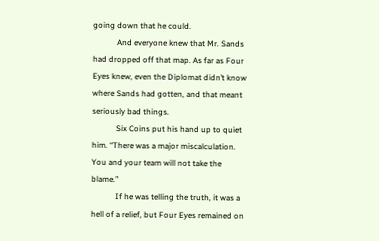going down that he could.
            And everyone knew that Mr. Sands had dropped off that map. As far as Four Eyes knew, even the Diplomat didn’t know where Sands had gotten, and that meant seriously bad things.
            Six Coins put his hand up to quiet him. “There was a major miscalculation. You and your team will not take the blame.”
            If he was telling the truth, it was a hell of a relief, but Four Eyes remained on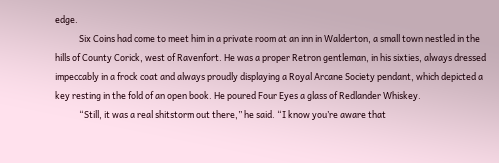edge.
            Six Coins had come to meet him in a private room at an inn in Walderton, a small town nestled in the hills of County Corick, west of Ravenfort. He was a proper Retron gentleman, in his sixties, always dressed impeccably in a frock coat and always proudly displaying a Royal Arcane Society pendant, which depicted a key resting in the fold of an open book. He poured Four Eyes a glass of Redlander Whiskey.
            “Still, it was a real shitstorm out there,” he said. “I know you’re aware that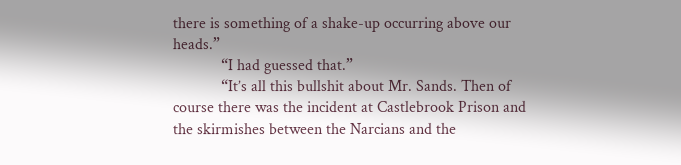there is something of a shake-up occurring above our heads.”
            “I had guessed that.”
            “It’s all this bullshit about Mr. Sands. Then of course there was the incident at Castlebrook Prison and the skirmishes between the Narcians and the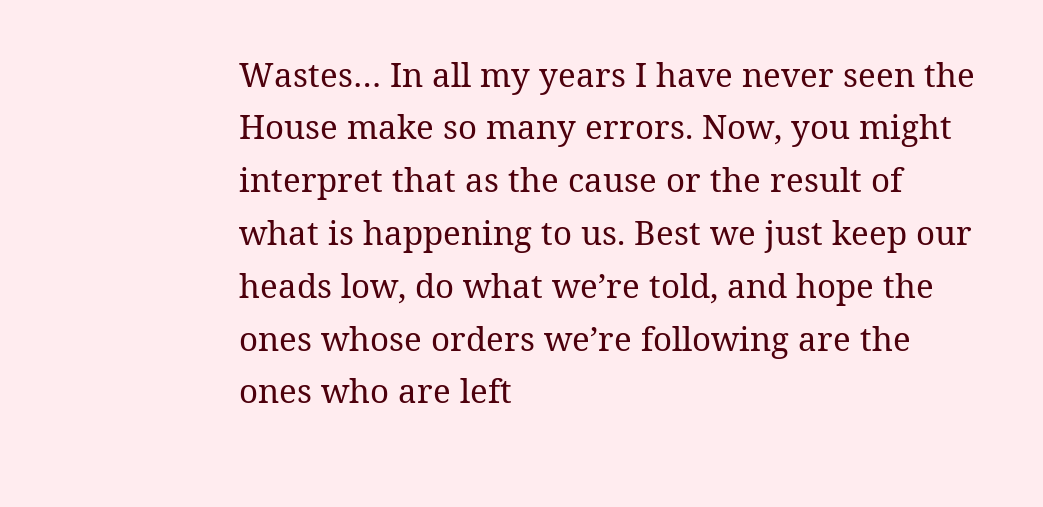Wastes… In all my years I have never seen the House make so many errors. Now, you might interpret that as the cause or the result of what is happening to us. Best we just keep our heads low, do what we’re told, and hope the ones whose orders we’re following are the ones who are left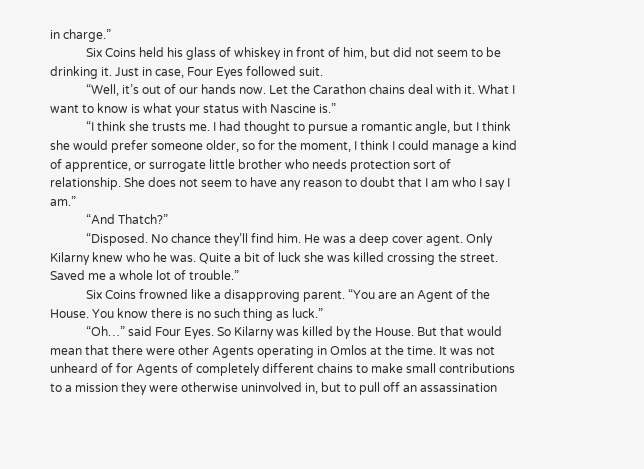in charge.”
            Six Coins held his glass of whiskey in front of him, but did not seem to be drinking it. Just in case, Four Eyes followed suit.
            “Well, it’s out of our hands now. Let the Carathon chains deal with it. What I want to know is what your status with Nascine is.”
            “I think she trusts me. I had thought to pursue a romantic angle, but I think she would prefer someone older, so for the moment, I think I could manage a kind of apprentice, or surrogate little brother who needs protection sort of relationship. She does not seem to have any reason to doubt that I am who I say I am.”
            “And Thatch?”
            “Disposed. No chance they’ll find him. He was a deep cover agent. Only Kilarny knew who he was. Quite a bit of luck she was killed crossing the street. Saved me a whole lot of trouble.”
            Six Coins frowned like a disapproving parent. “You are an Agent of the House. You know there is no such thing as luck.”
            “Oh…” said Four Eyes. So Kilarny was killed by the House. But that would mean that there were other Agents operating in Omlos at the time. It was not unheard of for Agents of completely different chains to make small contributions to a mission they were otherwise uninvolved in, but to pull off an assassination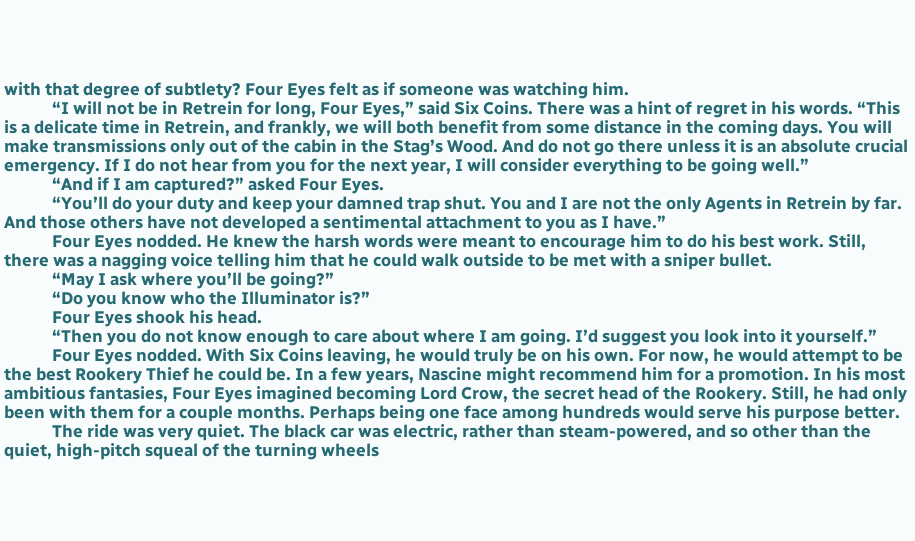with that degree of subtlety? Four Eyes felt as if someone was watching him.
            “I will not be in Retrein for long, Four Eyes,” said Six Coins. There was a hint of regret in his words. “This is a delicate time in Retrein, and frankly, we will both benefit from some distance in the coming days. You will make transmissions only out of the cabin in the Stag’s Wood. And do not go there unless it is an absolute crucial emergency. If I do not hear from you for the next year, I will consider everything to be going well.”
            “And if I am captured?” asked Four Eyes.
            “You’ll do your duty and keep your damned trap shut. You and I are not the only Agents in Retrein by far. And those others have not developed a sentimental attachment to you as I have.”
            Four Eyes nodded. He knew the harsh words were meant to encourage him to do his best work. Still, there was a nagging voice telling him that he could walk outside to be met with a sniper bullet.
            “May I ask where you’ll be going?”
            “Do you know who the Illuminator is?”
            Four Eyes shook his head.
            “Then you do not know enough to care about where I am going. I’d suggest you look into it yourself.”
            Four Eyes nodded. With Six Coins leaving, he would truly be on his own. For now, he would attempt to be the best Rookery Thief he could be. In a few years, Nascine might recommend him for a promotion. In his most ambitious fantasies, Four Eyes imagined becoming Lord Crow, the secret head of the Rookery. Still, he had only been with them for a couple months. Perhaps being one face among hundreds would serve his purpose better.
            The ride was very quiet. The black car was electric, rather than steam-powered, and so other than the quiet, high-pitch squeal of the turning wheels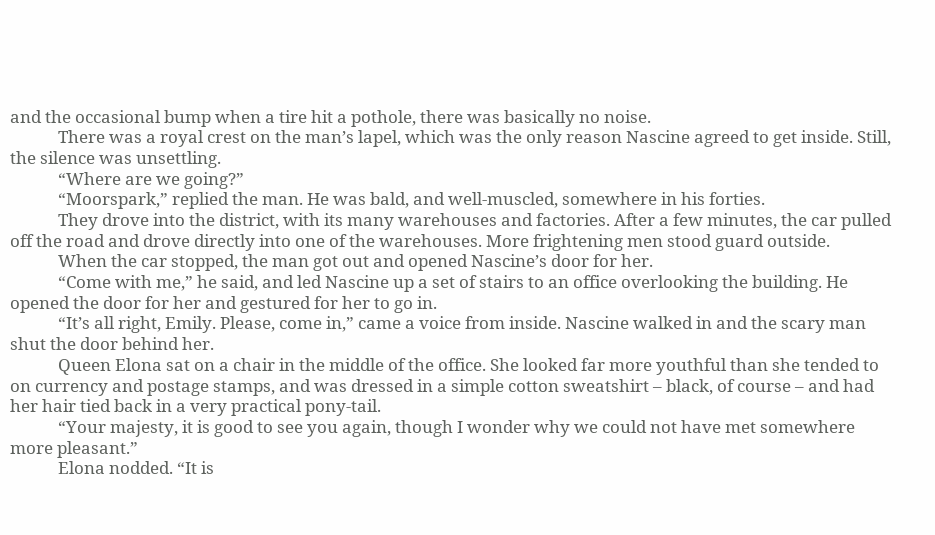and the occasional bump when a tire hit a pothole, there was basically no noise.
            There was a royal crest on the man’s lapel, which was the only reason Nascine agreed to get inside. Still, the silence was unsettling.
            “Where are we going?”
            “Moorspark,” replied the man. He was bald, and well-muscled, somewhere in his forties.
            They drove into the district, with its many warehouses and factories. After a few minutes, the car pulled off the road and drove directly into one of the warehouses. More frightening men stood guard outside.
            When the car stopped, the man got out and opened Nascine’s door for her.
            “Come with me,” he said, and led Nascine up a set of stairs to an office overlooking the building. He opened the door for her and gestured for her to go in.
            “It’s all right, Emily. Please, come in,” came a voice from inside. Nascine walked in and the scary man shut the door behind her.
            Queen Elona sat on a chair in the middle of the office. She looked far more youthful than she tended to on currency and postage stamps, and was dressed in a simple cotton sweatshirt – black, of course – and had her hair tied back in a very practical pony-tail.
            “Your majesty, it is good to see you again, though I wonder why we could not have met somewhere more pleasant.”
            Elona nodded. “It is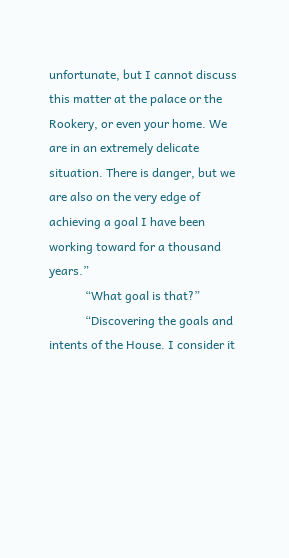unfortunate, but I cannot discuss this matter at the palace or the Rookery, or even your home. We are in an extremely delicate situation. There is danger, but we are also on the very edge of achieving a goal I have been working toward for a thousand years.”
            “What goal is that?”
            “Discovering the goals and intents of the House. I consider it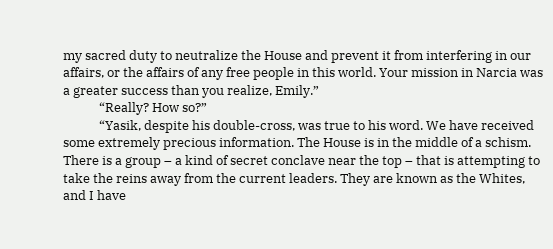my sacred duty to neutralize the House and prevent it from interfering in our affairs, or the affairs of any free people in this world. Your mission in Narcia was a greater success than you realize, Emily.”
            “Really? How so?”
            “Yasik, despite his double-cross, was true to his word. We have received some extremely precious information. The House is in the middle of a schism. There is a group – a kind of secret conclave near the top – that is attempting to take the reins away from the current leaders. They are known as the Whites, and I have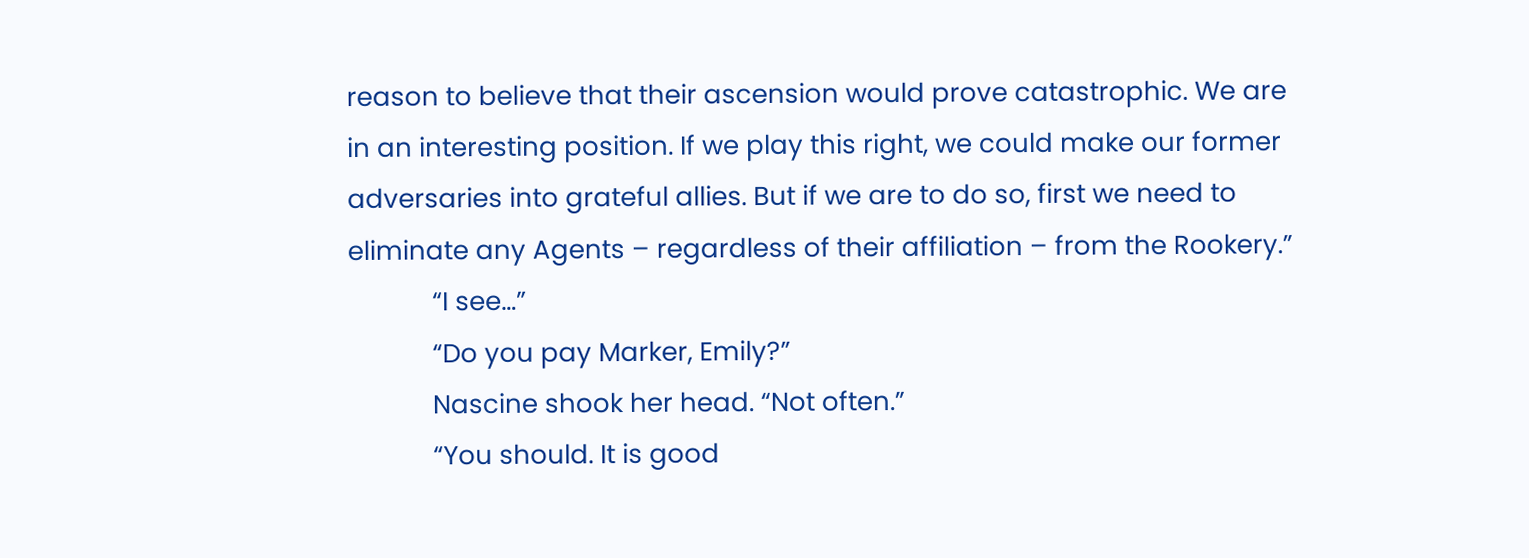reason to believe that their ascension would prove catastrophic. We are in an interesting position. If we play this right, we could make our former adversaries into grateful allies. But if we are to do so, first we need to eliminate any Agents – regardless of their affiliation – from the Rookery.”
            “I see…”
            “Do you pay Marker, Emily?”
            Nascine shook her head. “Not often.”
            “You should. It is good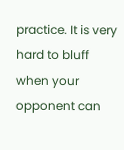practice. It is very hard to bluff when your opponent can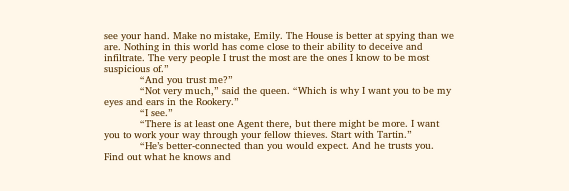see your hand. Make no mistake, Emily. The House is better at spying than we are. Nothing in this world has come close to their ability to deceive and infiltrate. The very people I trust the most are the ones I know to be most suspicious of.”
            “And you trust me?”
            “Not very much,” said the queen. “Which is why I want you to be my eyes and ears in the Rookery.”
            “I see.”
            “There is at least one Agent there, but there might be more. I want you to work your way through your fellow thieves. Start with Tartin.”
            “He’s better-connected than you would expect. And he trusts you. Find out what he knows and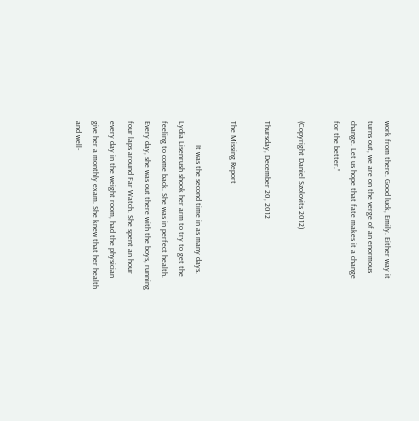work from there. Good luck, Emily. Either way it turns out, we are on the verge of an enormous change. Let us hope that fate makes it a change for the better.”

(Copyright Daniel Szolovits 2012)

Thursday, December 20, 2012

The Missing Report

            It was the second time in as many days. Lydia Lisenrush shook her arm to try to get the feeling to come back. She was in perfect health. Every day, she was out there with the boys, running four laps around Far Watch. She spent an hour every day in the weight room, had the physician give her a monthly exam. She knew that her health and well-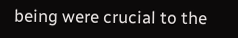being were crucial to the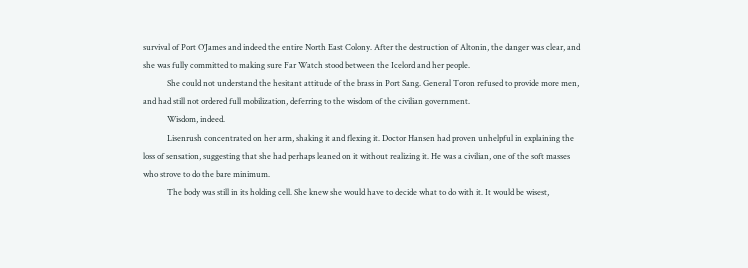survival of Port O’James and indeed the entire North East Colony. After the destruction of Altonin, the danger was clear, and she was fully committed to making sure Far Watch stood between the Icelord and her people.
            She could not understand the hesitant attitude of the brass in Port Sang. General Toron refused to provide more men, and had still not ordered full mobilization, deferring to the wisdom of the civilian government.
            Wisdom, indeed.
            Lisenrush concentrated on her arm, shaking it and flexing it. Doctor Hansen had proven unhelpful in explaining the loss of sensation, suggesting that she had perhaps leaned on it without realizing it. He was a civilian, one of the soft masses who strove to do the bare minimum.
            The body was still in its holding cell. She knew she would have to decide what to do with it. It would be wisest,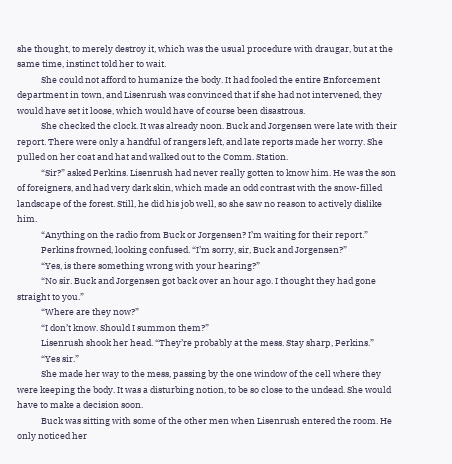she thought, to merely destroy it, which was the usual procedure with draugar, but at the same time, instinct told her to wait.
            She could not afford to humanize the body. It had fooled the entire Enforcement department in town, and Lisenrush was convinced that if she had not intervened, they would have set it loose, which would have of course been disastrous.
            She checked the clock. It was already noon. Buck and Jorgensen were late with their report. There were only a handful of rangers left, and late reports made her worry. She pulled on her coat and hat and walked out to the Comm. Station.
            “Sir?” asked Perkins. Lisenrush had never really gotten to know him. He was the son of foreigners, and had very dark skin, which made an odd contrast with the snow-filled landscape of the forest. Still, he did his job well, so she saw no reason to actively dislike him.
            “Anything on the radio from Buck or Jorgensen? I’m waiting for their report.”
            Perkins frowned, looking confused. “I’m sorry, sir, Buck and Jorgensen?”
            “Yes, is there something wrong with your hearing?”
            “No sir. Buck and Jorgensen got back over an hour ago. I thought they had gone straight to you.”
            “Where are they now?”
            “I don’t know. Should I summon them?”
            Lisenrush shook her head. “They’re probably at the mess. Stay sharp, Perkins.”
            “Yes sir.”
            She made her way to the mess, passing by the one window of the cell where they were keeping the body. It was a disturbing notion, to be so close to the undead. She would have to make a decision soon.
            Buck was sitting with some of the other men when Lisenrush entered the room. He only noticed her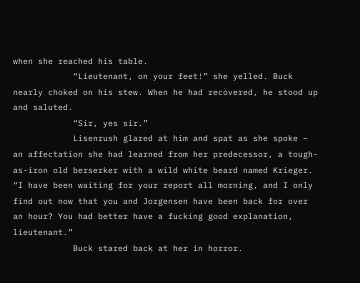when she reached his table.
            “Lieutenant, on your feet!” she yelled. Buck nearly choked on his stew. When he had recovered, he stood up and saluted.
            “Sir, yes sir.”
            Lisenrush glared at him and spat as she spoke – an affectation she had learned from her predecessor, a tough-as-iron old berserker with a wild white beard named Krieger. “I have been waiting for your report all morning, and I only find out now that you and Jorgensen have been back for over an hour? You had better have a fucking good explanation, lieutenant.”
            Buck stared back at her in horror.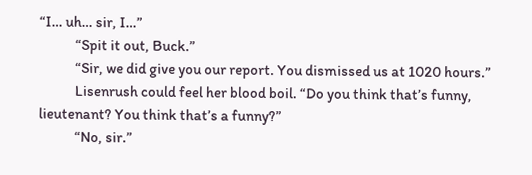“I… uh… sir, I…”
            “Spit it out, Buck.”
            “Sir, we did give you our report. You dismissed us at 1020 hours.”
            Lisenrush could feel her blood boil. “Do you think that’s funny, lieutenant? You think that’s a funny?”
            “No, sir.”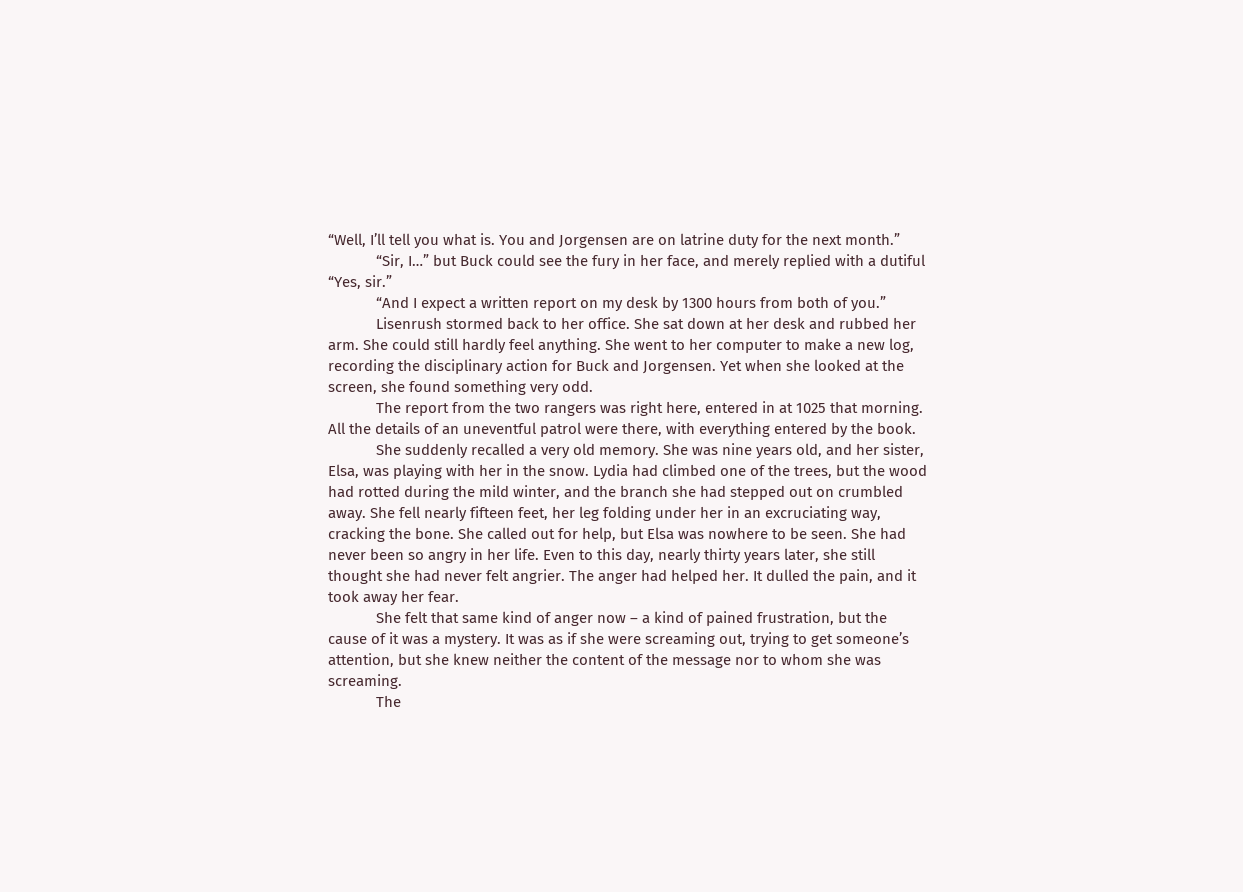“Well, I’ll tell you what is. You and Jorgensen are on latrine duty for the next month.”
            “Sir, I…” but Buck could see the fury in her face, and merely replied with a dutiful “Yes, sir.”
            “And I expect a written report on my desk by 1300 hours from both of you.”
            Lisenrush stormed back to her office. She sat down at her desk and rubbed her arm. She could still hardly feel anything. She went to her computer to make a new log, recording the disciplinary action for Buck and Jorgensen. Yet when she looked at the screen, she found something very odd.
            The report from the two rangers was right here, entered in at 1025 that morning. All the details of an uneventful patrol were there, with everything entered by the book.
            She suddenly recalled a very old memory. She was nine years old, and her sister, Elsa, was playing with her in the snow. Lydia had climbed one of the trees, but the wood had rotted during the mild winter, and the branch she had stepped out on crumbled away. She fell nearly fifteen feet, her leg folding under her in an excruciating way, cracking the bone. She called out for help, but Elsa was nowhere to be seen. She had never been so angry in her life. Even to this day, nearly thirty years later, she still thought she had never felt angrier. The anger had helped her. It dulled the pain, and it took away her fear.
            She felt that same kind of anger now – a kind of pained frustration, but the cause of it was a mystery. It was as if she were screaming out, trying to get someone’s attention, but she knew neither the content of the message nor to whom she was screaming.
            The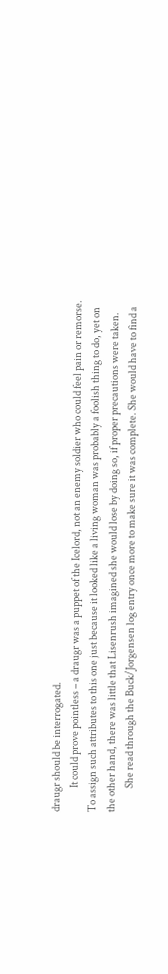draugr should be interrogated.
            It could prove pointless – a draugr was a puppet of the Icelord, not an enemy soldier who could feel pain or remorse. To assign such attributes to this one just because it looked like a living woman was probably a foolish thing to do, yet on the other hand, there was little that Lisenrush imagined she would lose by doing so, if proper precautions were taken.
            She read through the Buck/Jorgensen log entry once more to make sure it was complete. She would have to find a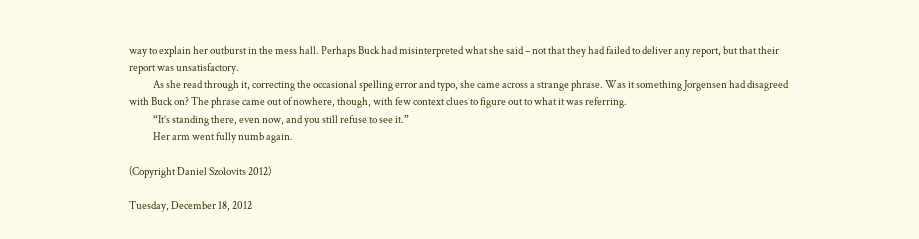way to explain her outburst in the mess hall. Perhaps Buck had misinterpreted what she said – not that they had failed to deliver any report, but that their report was unsatisfactory.
            As she read through it, correcting the occasional spelling error and typo, she came across a strange phrase. Was it something Jorgensen had disagreed with Buck on? The phrase came out of nowhere, though, with few context clues to figure out to what it was referring.
            “It’s standing there, even now, and you still refuse to see it.”
            Her arm went fully numb again.

(Copyright Daniel Szolovits 2012)

Tuesday, December 18, 2012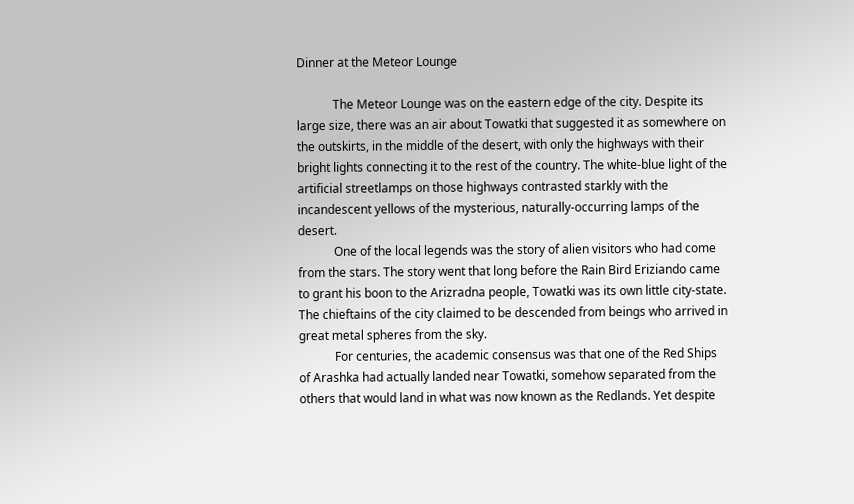Dinner at the Meteor Lounge

            The Meteor Lounge was on the eastern edge of the city. Despite its large size, there was an air about Towatki that suggested it as somewhere on the outskirts, in the middle of the desert, with only the highways with their bright lights connecting it to the rest of the country. The white-blue light of the artificial streetlamps on those highways contrasted starkly with the incandescent yellows of the mysterious, naturally-occurring lamps of the desert.
            One of the local legends was the story of alien visitors who had come from the stars. The story went that long before the Rain Bird Eriziando came to grant his boon to the Arizradna people, Towatki was its own little city-state. The chieftains of the city claimed to be descended from beings who arrived in great metal spheres from the sky.
            For centuries, the academic consensus was that one of the Red Ships of Arashka had actually landed near Towatki, somehow separated from the others that would land in what was now known as the Redlands. Yet despite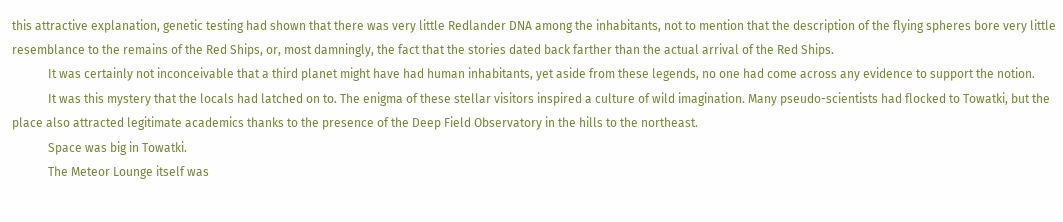this attractive explanation, genetic testing had shown that there was very little Redlander DNA among the inhabitants, not to mention that the description of the flying spheres bore very little resemblance to the remains of the Red Ships, or, most damningly, the fact that the stories dated back farther than the actual arrival of the Red Ships.
            It was certainly not inconceivable that a third planet might have had human inhabitants, yet aside from these legends, no one had come across any evidence to support the notion.
            It was this mystery that the locals had latched on to. The enigma of these stellar visitors inspired a culture of wild imagination. Many pseudo-scientists had flocked to Towatki, but the place also attracted legitimate academics thanks to the presence of the Deep Field Observatory in the hills to the northeast.
            Space was big in Towatki.
            The Meteor Lounge itself was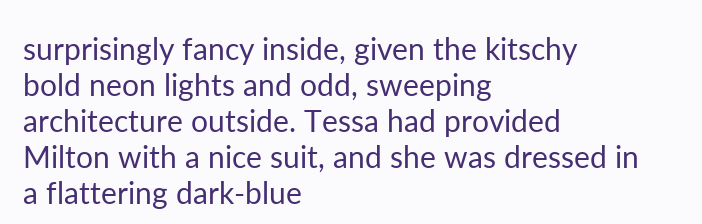surprisingly fancy inside, given the kitschy bold neon lights and odd, sweeping architecture outside. Tessa had provided Milton with a nice suit, and she was dressed in a flattering dark-blue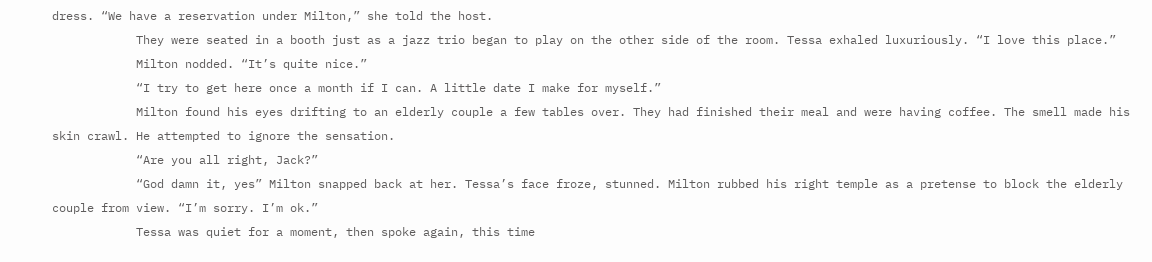dress. “We have a reservation under Milton,” she told the host.
            They were seated in a booth just as a jazz trio began to play on the other side of the room. Tessa exhaled luxuriously. “I love this place.”
            Milton nodded. “It’s quite nice.”
            “I try to get here once a month if I can. A little date I make for myself.”
            Milton found his eyes drifting to an elderly couple a few tables over. They had finished their meal and were having coffee. The smell made his skin crawl. He attempted to ignore the sensation.
            “Are you all right, Jack?”
            “God damn it, yes” Milton snapped back at her. Tessa’s face froze, stunned. Milton rubbed his right temple as a pretense to block the elderly couple from view. “I’m sorry. I’m ok.”
            Tessa was quiet for a moment, then spoke again, this time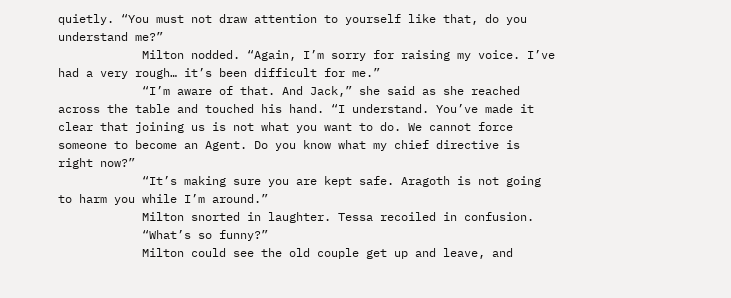quietly. “You must not draw attention to yourself like that, do you understand me?”
            Milton nodded. “Again, I’m sorry for raising my voice. I’ve had a very rough… it’s been difficult for me.”
            “I’m aware of that. And Jack,” she said as she reached across the table and touched his hand. “I understand. You’ve made it clear that joining us is not what you want to do. We cannot force someone to become an Agent. Do you know what my chief directive is right now?”
            “It’s making sure you are kept safe. Aragoth is not going to harm you while I’m around.”
            Milton snorted in laughter. Tessa recoiled in confusion.
            “What’s so funny?”
            Milton could see the old couple get up and leave, and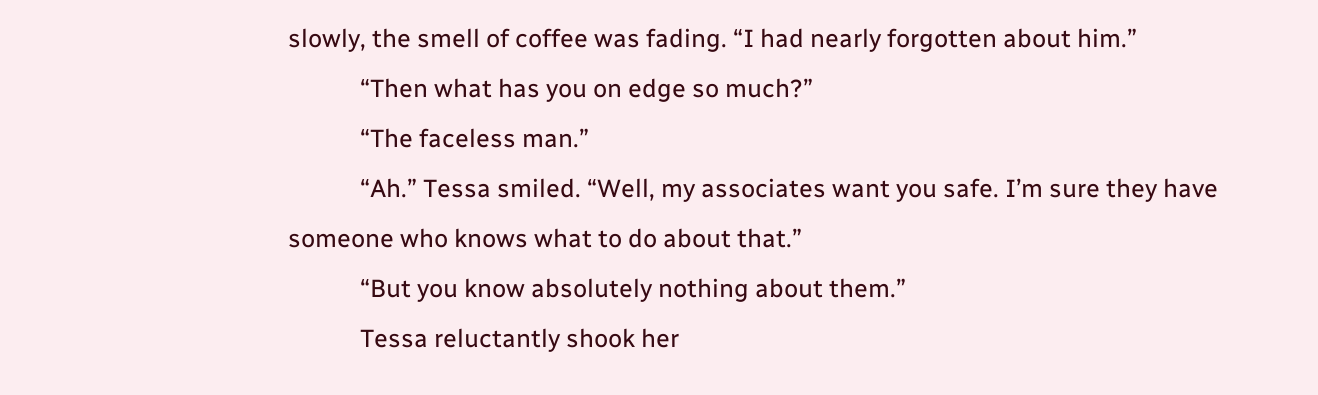slowly, the smell of coffee was fading. “I had nearly forgotten about him.”
            “Then what has you on edge so much?”
            “The faceless man.”
            “Ah.” Tessa smiled. “Well, my associates want you safe. I’m sure they have someone who knows what to do about that.”
            “But you know absolutely nothing about them.”
            Tessa reluctantly shook her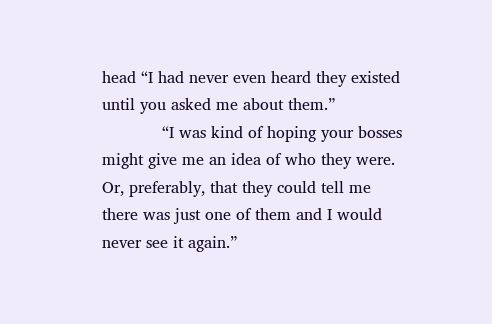head “I had never even heard they existed until you asked me about them.”
            “I was kind of hoping your bosses might give me an idea of who they were. Or, preferably, that they could tell me there was just one of them and I would never see it again.”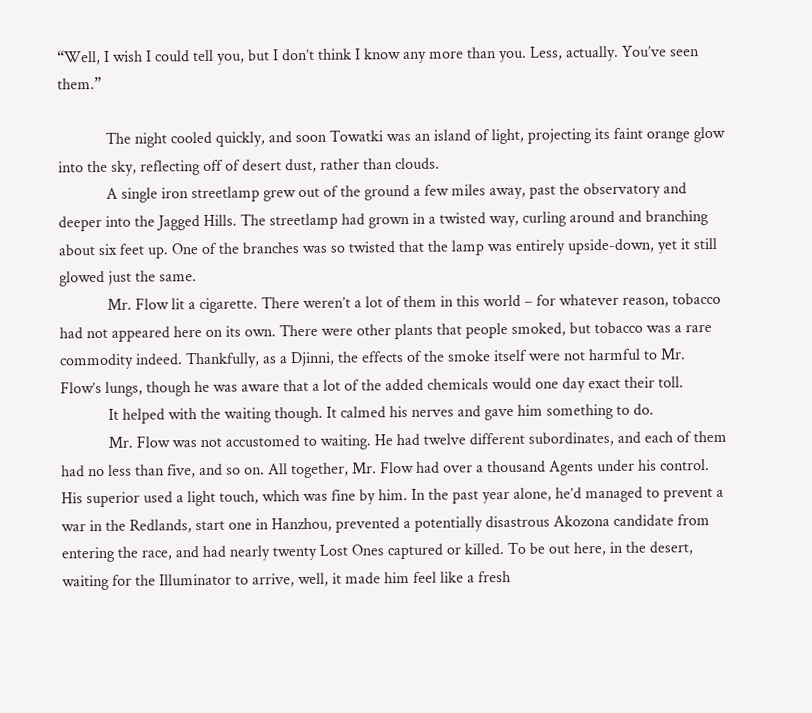“Well, I wish I could tell you, but I don’t think I know any more than you. Less, actually. You’ve seen them.”

            The night cooled quickly, and soon Towatki was an island of light, projecting its faint orange glow into the sky, reflecting off of desert dust, rather than clouds.
            A single iron streetlamp grew out of the ground a few miles away, past the observatory and deeper into the Jagged Hills. The streetlamp had grown in a twisted way, curling around and branching about six feet up. One of the branches was so twisted that the lamp was entirely upside-down, yet it still glowed just the same.
            Mr. Flow lit a cigarette. There weren’t a lot of them in this world – for whatever reason, tobacco had not appeared here on its own. There were other plants that people smoked, but tobacco was a rare commodity indeed. Thankfully, as a Djinni, the effects of the smoke itself were not harmful to Mr. Flow’s lungs, though he was aware that a lot of the added chemicals would one day exact their toll.
            It helped with the waiting though. It calmed his nerves and gave him something to do.
            Mr. Flow was not accustomed to waiting. He had twelve different subordinates, and each of them had no less than five, and so on. All together, Mr. Flow had over a thousand Agents under his control. His superior used a light touch, which was fine by him. In the past year alone, he’d managed to prevent a war in the Redlands, start one in Hanzhou, prevented a potentially disastrous Akozona candidate from entering the race, and had nearly twenty Lost Ones captured or killed. To be out here, in the desert, waiting for the Illuminator to arrive, well, it made him feel like a fresh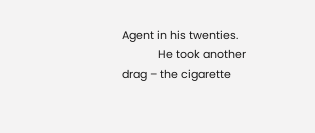Agent in his twenties.
            He took another drag – the cigarette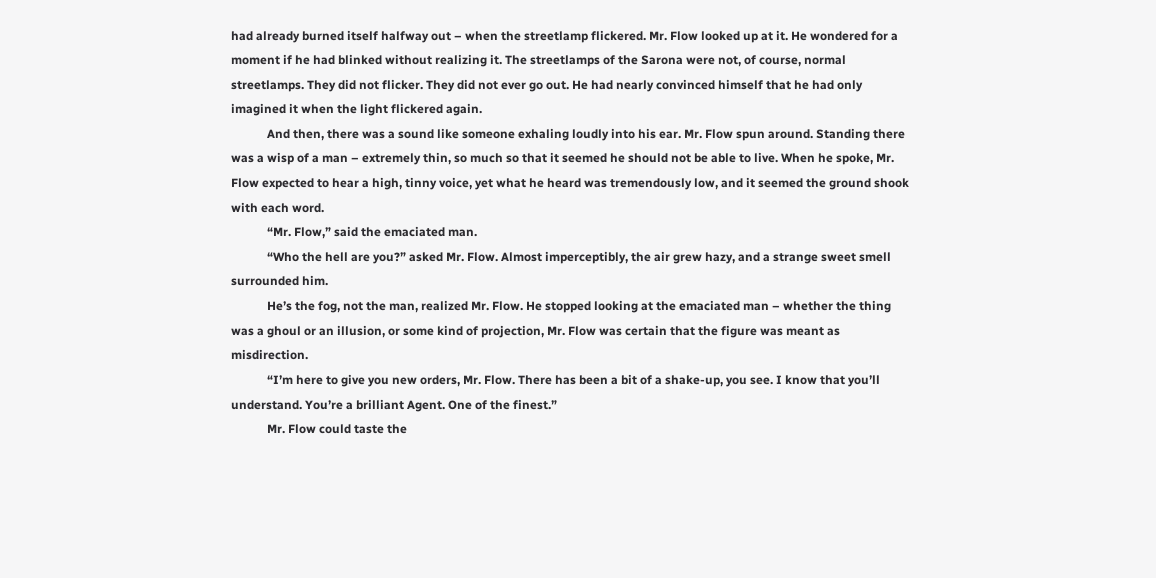had already burned itself halfway out – when the streetlamp flickered. Mr. Flow looked up at it. He wondered for a moment if he had blinked without realizing it. The streetlamps of the Sarona were not, of course, normal streetlamps. They did not flicker. They did not ever go out. He had nearly convinced himself that he had only imagined it when the light flickered again.
            And then, there was a sound like someone exhaling loudly into his ear. Mr. Flow spun around. Standing there was a wisp of a man – extremely thin, so much so that it seemed he should not be able to live. When he spoke, Mr. Flow expected to hear a high, tinny voice, yet what he heard was tremendously low, and it seemed the ground shook with each word.
            “Mr. Flow,” said the emaciated man.
            “Who the hell are you?” asked Mr. Flow. Almost imperceptibly, the air grew hazy, and a strange sweet smell surrounded him.
            He’s the fog, not the man, realized Mr. Flow. He stopped looking at the emaciated man – whether the thing was a ghoul or an illusion, or some kind of projection, Mr. Flow was certain that the figure was meant as misdirection.
            “I’m here to give you new orders, Mr. Flow. There has been a bit of a shake-up, you see. I know that you’ll understand. You’re a brilliant Agent. One of the finest.”
            Mr. Flow could taste the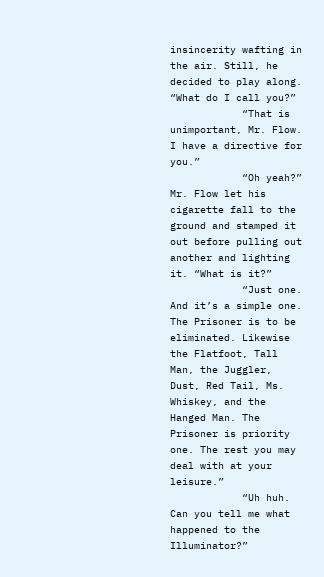insincerity wafting in the air. Still, he decided to play along. “What do I call you?”
            “That is unimportant, Mr. Flow. I have a directive for you.”
            “Oh yeah?” Mr. Flow let his cigarette fall to the ground and stamped it out before pulling out another and lighting it. “What is it?”
            “Just one. And it’s a simple one. The Prisoner is to be eliminated. Likewise the Flatfoot, Tall Man, the Juggler, Dust, Red Tail, Ms. Whiskey, and the Hanged Man. The Prisoner is priority one. The rest you may deal with at your leisure.”
            “Uh huh. Can you tell me what happened to the Illuminator?”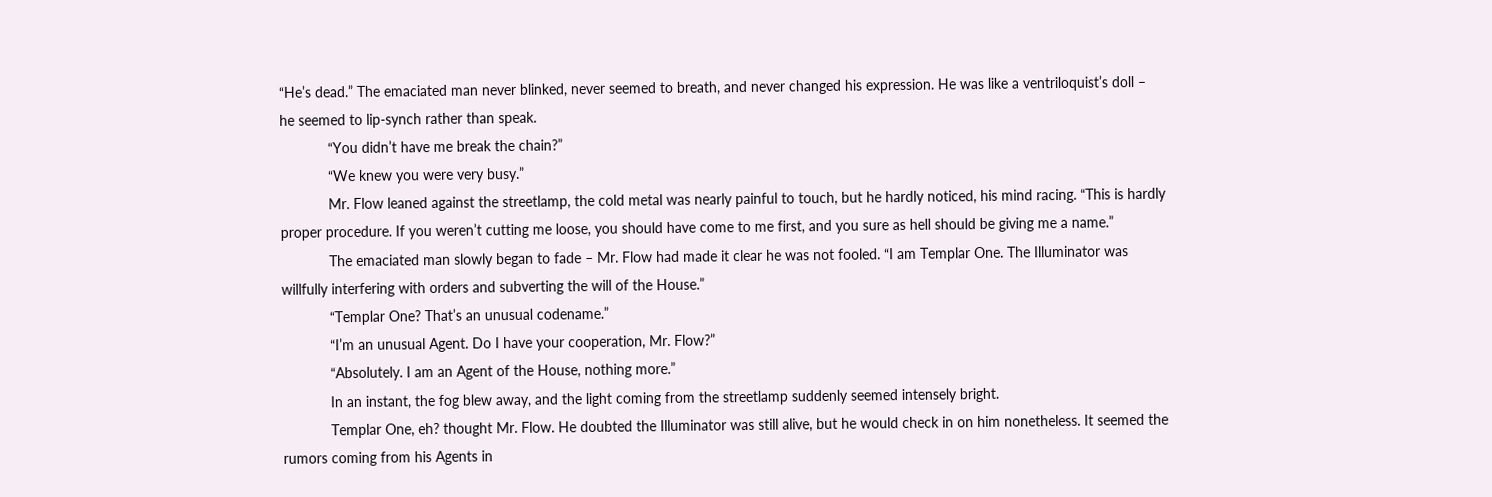“He’s dead.” The emaciated man never blinked, never seemed to breath, and never changed his expression. He was like a ventriloquist’s doll – he seemed to lip-synch rather than speak.
            “You didn’t have me break the chain?”
            “We knew you were very busy.”
            Mr. Flow leaned against the streetlamp, the cold metal was nearly painful to touch, but he hardly noticed, his mind racing. “This is hardly proper procedure. If you weren’t cutting me loose, you should have come to me first, and you sure as hell should be giving me a name.”
            The emaciated man slowly began to fade – Mr. Flow had made it clear he was not fooled. “I am Templar One. The Illuminator was willfully interfering with orders and subverting the will of the House.”
            “Templar One? That’s an unusual codename.”
            “I’m an unusual Agent. Do I have your cooperation, Mr. Flow?”
            “Absolutely. I am an Agent of the House, nothing more.”
            In an instant, the fog blew away, and the light coming from the streetlamp suddenly seemed intensely bright.
            Templar One, eh? thought Mr. Flow. He doubted the Illuminator was still alive, but he would check in on him nonetheless. It seemed the rumors coming from his Agents in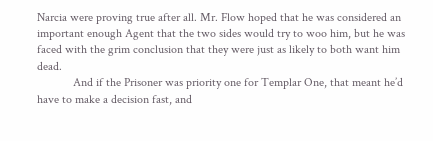Narcia were proving true after all. Mr. Flow hoped that he was considered an important enough Agent that the two sides would try to woo him, but he was faced with the grim conclusion that they were just as likely to both want him dead.
            And if the Prisoner was priority one for Templar One, that meant he’d have to make a decision fast, and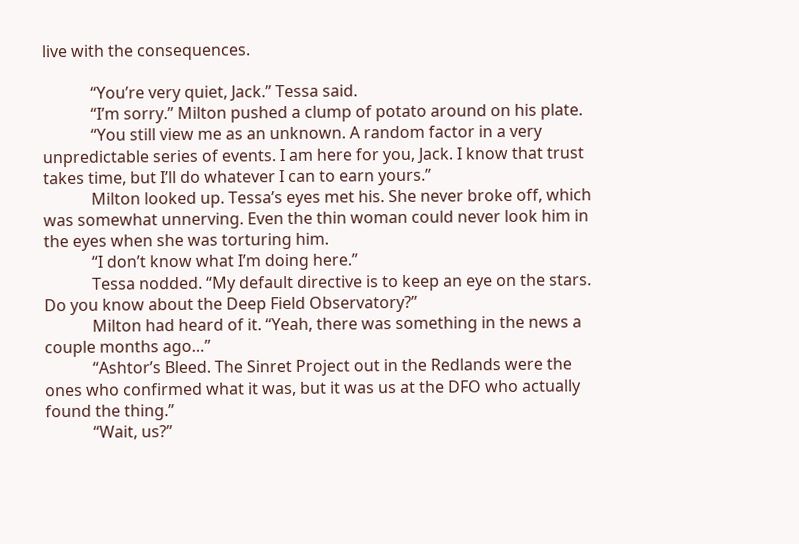live with the consequences.

            “You’re very quiet, Jack.” Tessa said.
            “I’m sorry.” Milton pushed a clump of potato around on his plate.
            “You still view me as an unknown. A random factor in a very unpredictable series of events. I am here for you, Jack. I know that trust takes time, but I’ll do whatever I can to earn yours.”
            Milton looked up. Tessa’s eyes met his. She never broke off, which was somewhat unnerving. Even the thin woman could never look him in the eyes when she was torturing him.
            “I don’t know what I’m doing here.”
            Tessa nodded. “My default directive is to keep an eye on the stars. Do you know about the Deep Field Observatory?”
            Milton had heard of it. “Yeah, there was something in the news a couple months ago…”
            “Ashtor’s Bleed. The Sinret Project out in the Redlands were the ones who confirmed what it was, but it was us at the DFO who actually found the thing.”
            “Wait, us?”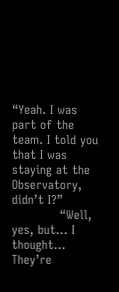“Yeah. I was part of the team. I told you that I was staying at the Observatory, didn’t I?”
            “Well, yes, but… I thought… They’re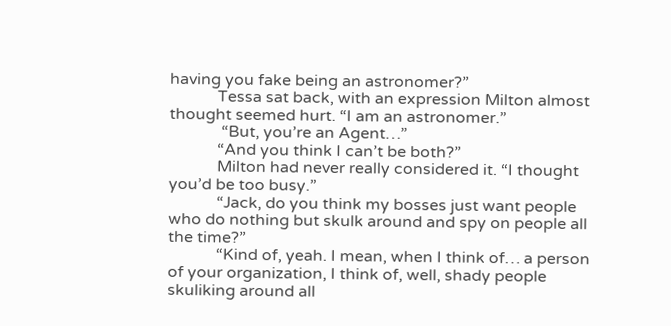having you fake being an astronomer?”
            Tessa sat back, with an expression Milton almost thought seemed hurt. “I am an astronomer.”
             “But, you’re an Agent…”
            “And you think I can’t be both?”
            Milton had never really considered it. “I thought you’d be too busy.”
            “Jack, do you think my bosses just want people who do nothing but skulk around and spy on people all the time?”
            “Kind of, yeah. I mean, when I think of… a person of your organization, I think of, well, shady people skuliking around all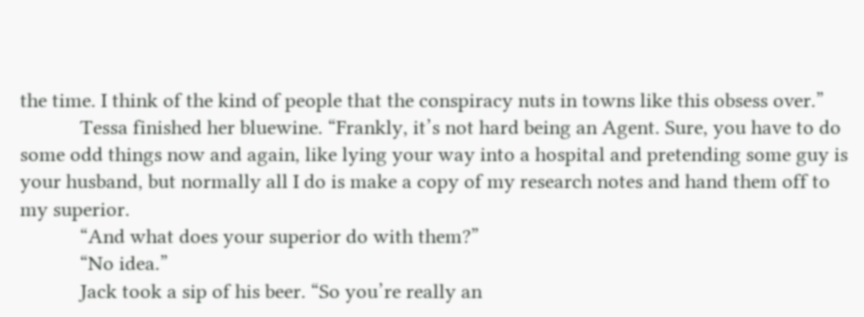the time. I think of the kind of people that the conspiracy nuts in towns like this obsess over.”
            Tessa finished her bluewine. “Frankly, it’s not hard being an Agent. Sure, you have to do some odd things now and again, like lying your way into a hospital and pretending some guy is your husband, but normally all I do is make a copy of my research notes and hand them off to my superior.
            “And what does your superior do with them?”
            “No idea.”
            Jack took a sip of his beer. “So you’re really an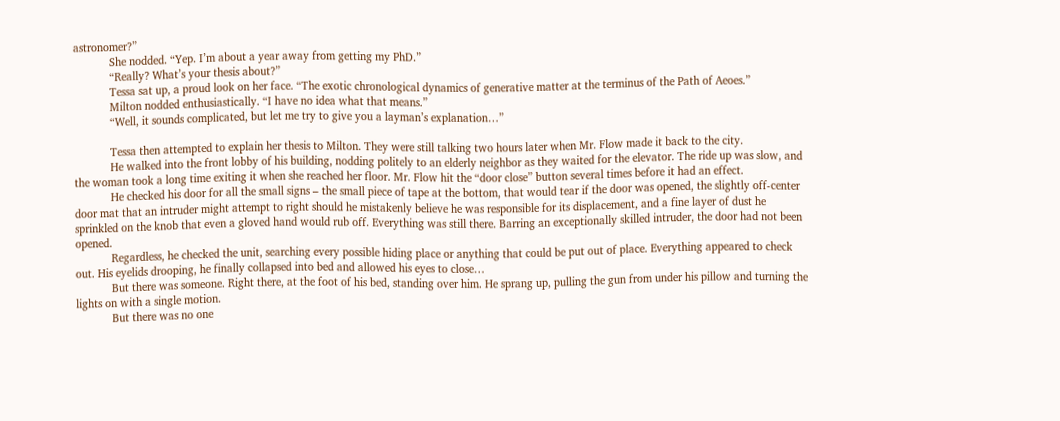astronomer?”
            She nodded. “Yep. I’m about a year away from getting my PhD.”
            “Really? What’s your thesis about?”
            Tessa sat up, a proud look on her face. “The exotic chronological dynamics of generative matter at the terminus of the Path of Aeoes.”
            Milton nodded enthusiastically. “I have no idea what that means.”
            “Well, it sounds complicated, but let me try to give you a layman’s explanation…”

            Tessa then attempted to explain her thesis to Milton. They were still talking two hours later when Mr. Flow made it back to the city.
            He walked into the front lobby of his building, nodding politely to an elderly neighbor as they waited for the elevator. The ride up was slow, and the woman took a long time exiting it when she reached her floor. Mr. Flow hit the “door close” button several times before it had an effect.
            He checked his door for all the small signs – the small piece of tape at the bottom, that would tear if the door was opened, the slightly off-center door mat that an intruder might attempt to right should he mistakenly believe he was responsible for its displacement, and a fine layer of dust he sprinkled on the knob that even a gloved hand would rub off. Everything was still there. Barring an exceptionally skilled intruder, the door had not been opened.
            Regardless, he checked the unit, searching every possible hiding place or anything that could be put out of place. Everything appeared to check out. His eyelids drooping, he finally collapsed into bed and allowed his eyes to close…
            But there was someone. Right there, at the foot of his bed, standing over him. He sprang up, pulling the gun from under his pillow and turning the lights on with a single motion.
            But there was no one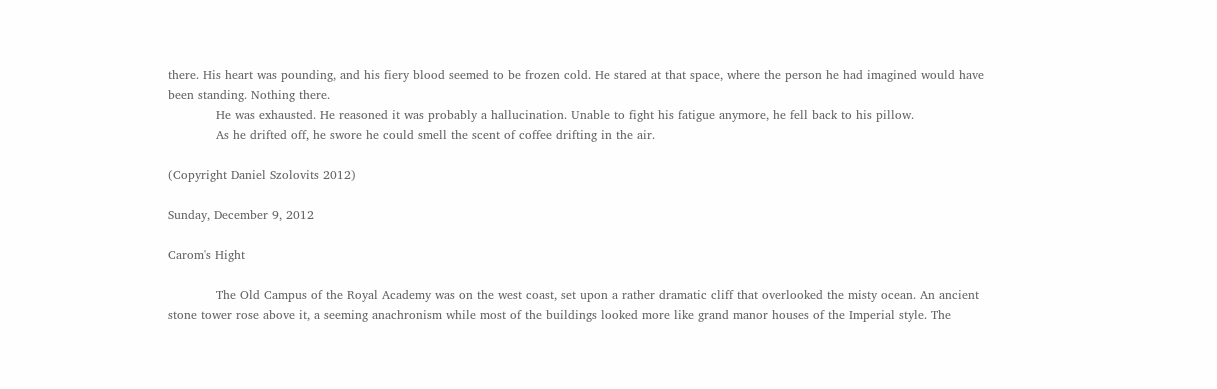there. His heart was pounding, and his fiery blood seemed to be frozen cold. He stared at that space, where the person he had imagined would have been standing. Nothing there.
            He was exhausted. He reasoned it was probably a hallucination. Unable to fight his fatigue anymore, he fell back to his pillow.
            As he drifted off, he swore he could smell the scent of coffee drifting in the air.

(Copyright Daniel Szolovits 2012)

Sunday, December 9, 2012

Carom's Hight

            The Old Campus of the Royal Academy was on the west coast, set upon a rather dramatic cliff that overlooked the misty ocean. An ancient stone tower rose above it, a seeming anachronism while most of the buildings looked more like grand manor houses of the Imperial style. The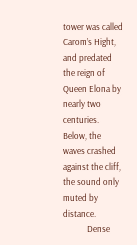tower was called Carom’s Hight, and predated the reign of Queen Elona by nearly two centuries. Below, the waves crashed against the cliff, the sound only muted by distance.
            Dense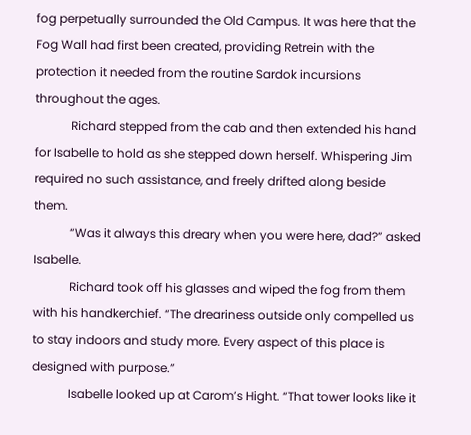fog perpetually surrounded the Old Campus. It was here that the Fog Wall had first been created, providing Retrein with the protection it needed from the routine Sardok incursions throughout the ages.
            Richard stepped from the cab and then extended his hand for Isabelle to hold as she stepped down herself. Whispering Jim required no such assistance, and freely drifted along beside them.
            “Was it always this dreary when you were here, dad?” asked Isabelle.
            Richard took off his glasses and wiped the fog from them with his handkerchief. “The dreariness outside only compelled us to stay indoors and study more. Every aspect of this place is designed with purpose.”
            Isabelle looked up at Carom’s Hight. “That tower looks like it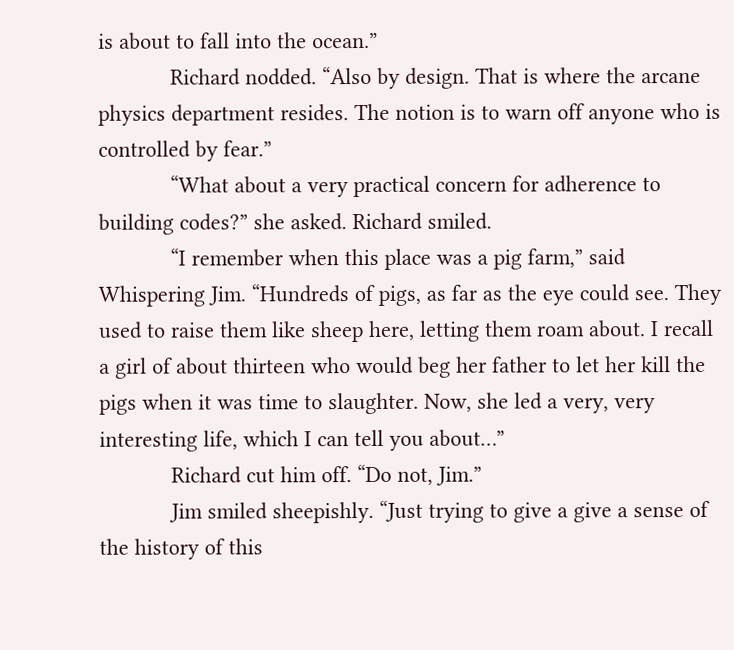is about to fall into the ocean.”
            Richard nodded. “Also by design. That is where the arcane physics department resides. The notion is to warn off anyone who is controlled by fear.”
            “What about a very practical concern for adherence to building codes?” she asked. Richard smiled.
            “I remember when this place was a pig farm,” said Whispering Jim. “Hundreds of pigs, as far as the eye could see. They used to raise them like sheep here, letting them roam about. I recall a girl of about thirteen who would beg her father to let her kill the pigs when it was time to slaughter. Now, she led a very, very interesting life, which I can tell you about…”
            Richard cut him off. “Do not, Jim.”
            Jim smiled sheepishly. “Just trying to give a give a sense of the history of this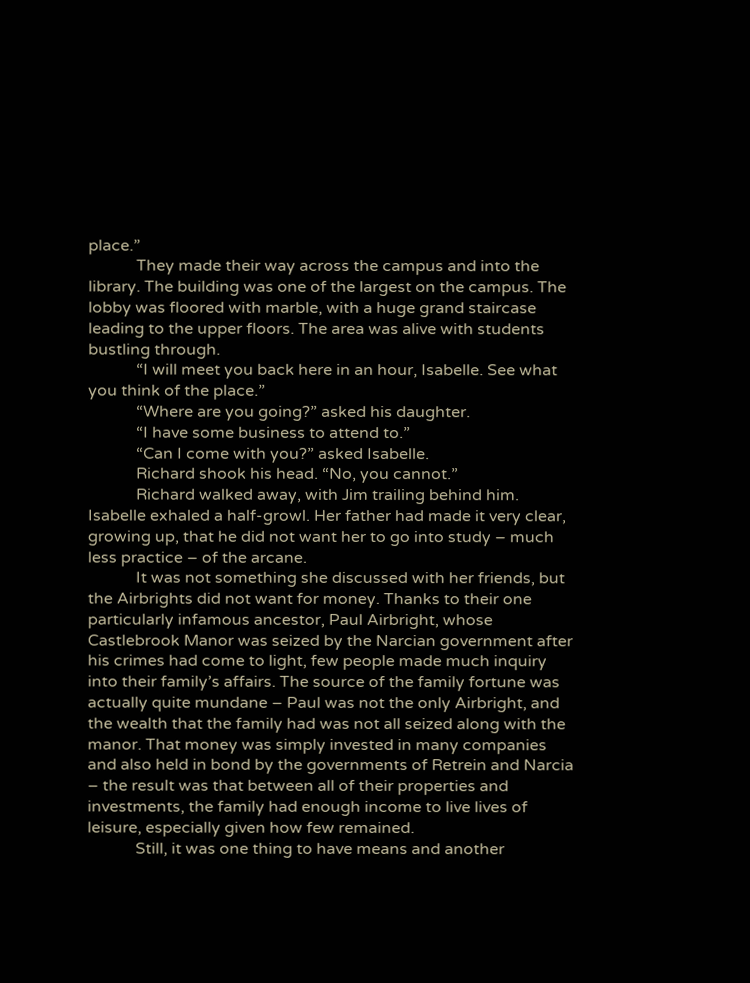place.”
            They made their way across the campus and into the library. The building was one of the largest on the campus. The lobby was floored with marble, with a huge grand staircase leading to the upper floors. The area was alive with students bustling through.
            “I will meet you back here in an hour, Isabelle. See what you think of the place.”
            “Where are you going?” asked his daughter.
            “I have some business to attend to.”
            “Can I come with you?” asked Isabelle.
            Richard shook his head. “No, you cannot.”
            Richard walked away, with Jim trailing behind him. Isabelle exhaled a half-growl. Her father had made it very clear, growing up, that he did not want her to go into study – much less practice – of the arcane.
            It was not something she discussed with her friends, but the Airbrights did not want for money. Thanks to their one particularly infamous ancestor, Paul Airbright, whose Castlebrook Manor was seized by the Narcian government after his crimes had come to light, few people made much inquiry into their family’s affairs. The source of the family fortune was actually quite mundane – Paul was not the only Airbright, and the wealth that the family had was not all seized along with the manor. That money was simply invested in many companies and also held in bond by the governments of Retrein and Narcia – the result was that between all of their properties and investments, the family had enough income to live lives of leisure, especially given how few remained.
            Still, it was one thing to have means and another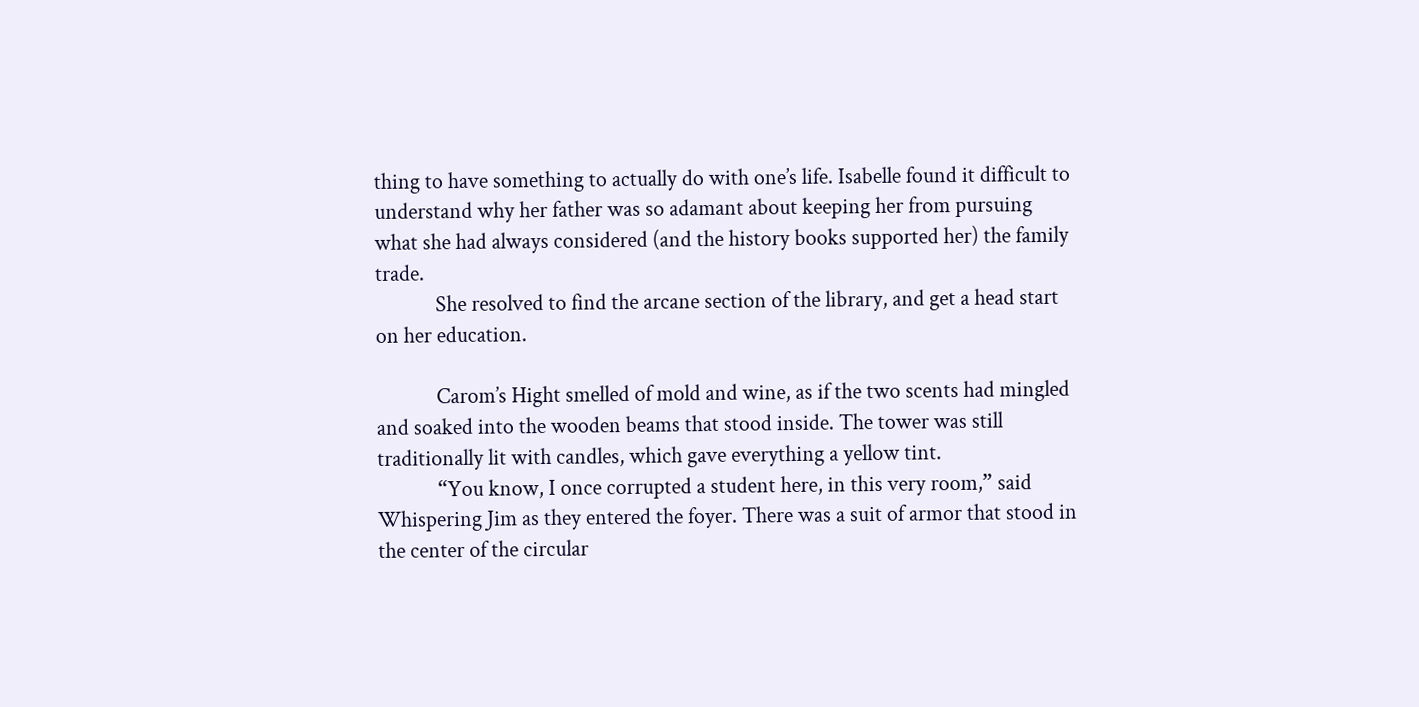thing to have something to actually do with one’s life. Isabelle found it difficult to understand why her father was so adamant about keeping her from pursuing what she had always considered (and the history books supported her) the family trade.
            She resolved to find the arcane section of the library, and get a head start on her education.

            Carom’s Hight smelled of mold and wine, as if the two scents had mingled and soaked into the wooden beams that stood inside. The tower was still traditionally lit with candles, which gave everything a yellow tint.
            “You know, I once corrupted a student here, in this very room,” said Whispering Jim as they entered the foyer. There was a suit of armor that stood in the center of the circular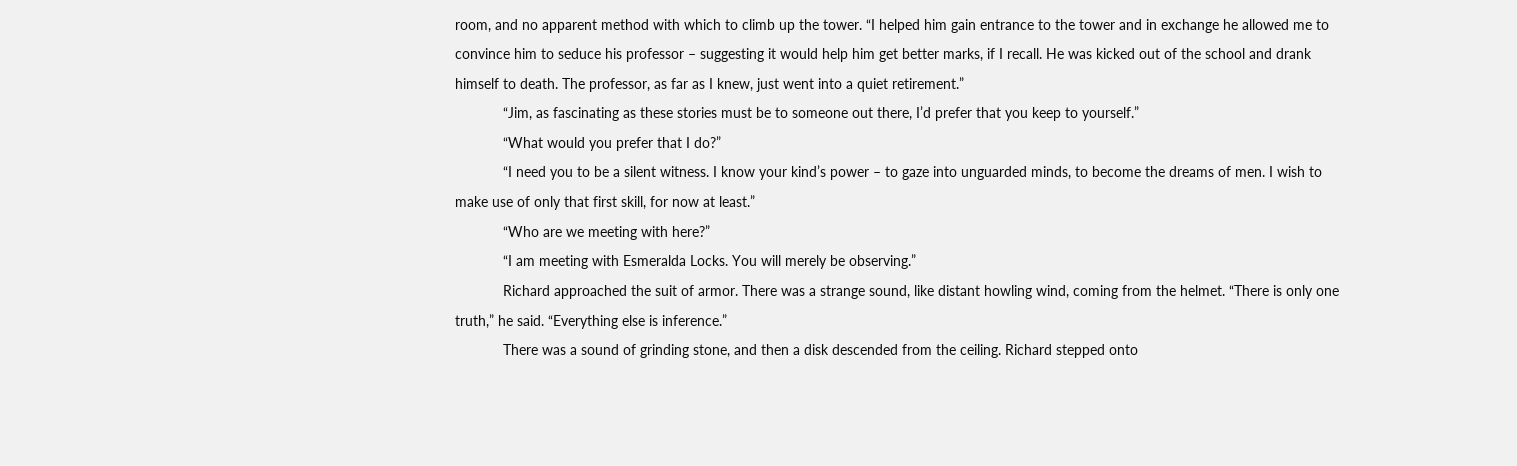room, and no apparent method with which to climb up the tower. “I helped him gain entrance to the tower and in exchange he allowed me to convince him to seduce his professor – suggesting it would help him get better marks, if I recall. He was kicked out of the school and drank himself to death. The professor, as far as I knew, just went into a quiet retirement.”
            “Jim, as fascinating as these stories must be to someone out there, I’d prefer that you keep to yourself.”
            “What would you prefer that I do?”
            “I need you to be a silent witness. I know your kind’s power – to gaze into unguarded minds, to become the dreams of men. I wish to make use of only that first skill, for now at least.”
            “Who are we meeting with here?”
            “I am meeting with Esmeralda Locks. You will merely be observing.”
            Richard approached the suit of armor. There was a strange sound, like distant howling wind, coming from the helmet. “There is only one truth,” he said. “Everything else is inference.”
            There was a sound of grinding stone, and then a disk descended from the ceiling. Richard stepped onto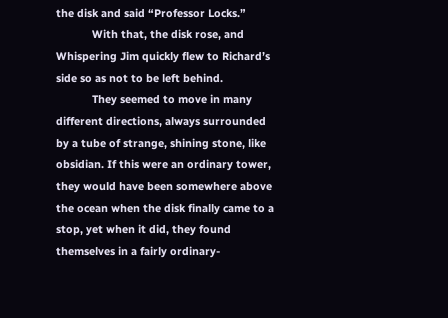the disk and said “Professor Locks.”
            With that, the disk rose, and Whispering Jim quickly flew to Richard’s side so as not to be left behind.
            They seemed to move in many different directions, always surrounded by a tube of strange, shining stone, like obsidian. If this were an ordinary tower, they would have been somewhere above the ocean when the disk finally came to a stop, yet when it did, they found themselves in a fairly ordinary-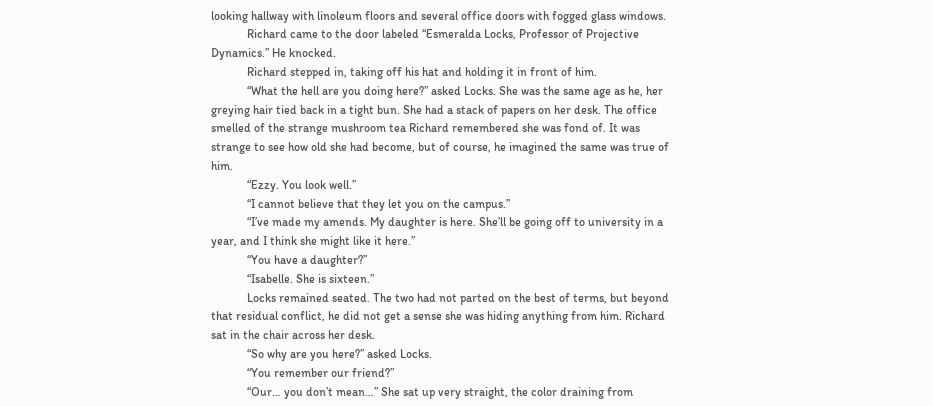looking hallway with linoleum floors and several office doors with fogged glass windows.
            Richard came to the door labeled “Esmeralda Locks, Professor of Projective Dynamics.” He knocked.
            Richard stepped in, taking off his hat and holding it in front of him.
            “What the hell are you doing here?” asked Locks. She was the same age as he, her greying hair tied back in a tight bun. She had a stack of papers on her desk. The office smelled of the strange mushroom tea Richard remembered she was fond of. It was strange to see how old she had become, but of course, he imagined the same was true of him.
            “Ezzy. You look well.”
            “I cannot believe that they let you on the campus.”
            “I’ve made my amends. My daughter is here. She’ll be going off to university in a year, and I think she might like it here.”
            “You have a daughter?”
            “Isabelle. She is sixteen.”
            Locks remained seated. The two had not parted on the best of terms, but beyond that residual conflict, he did not get a sense she was hiding anything from him. Richard sat in the chair across her desk.
            “So why are you here?” asked Locks.
            “You remember our friend?”
            “Our… you don’t mean…” She sat up very straight, the color draining from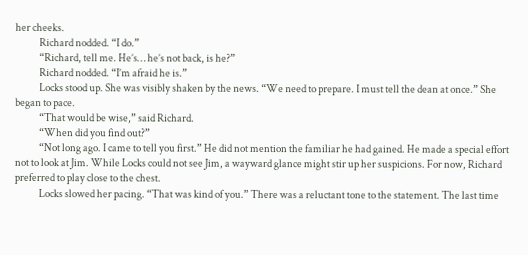her cheeks.
            Richard nodded. “I do.”
            “Richard, tell me. He’s… he’s not back, is he?”
            Richard nodded. “I’m afraid he is.”
            Locks stood up. She was visibly shaken by the news. “We need to prepare. I must tell the dean at once.” She began to pace.
            “That would be wise,” said Richard.
            “When did you find out?”
            “Not long ago. I came to tell you first.” He did not mention the familiar he had gained. He made a special effort not to look at Jim. While Locks could not see Jim, a wayward glance might stir up her suspicions. For now, Richard preferred to play close to the chest.
            Locks slowed her pacing. “That was kind of you.” There was a reluctant tone to the statement. The last time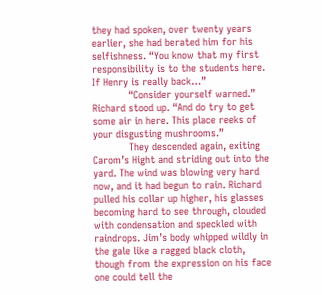they had spoken, over twenty years earlier, she had berated him for his selfishness. “You know that my first responsibility is to the students here. If Henry is really back…”
            “Consider yourself warned.” Richard stood up. “And do try to get some air in here. This place reeks of your disgusting mushrooms.”
            They descended again, exiting Carom’s Hight and striding out into the yard. The wind was blowing very hard now, and it had begun to rain. Richard pulled his collar up higher, his glasses becoming hard to see through, clouded with condensation and speckled with raindrops. Jim’s body whipped wildly in the gale like a ragged black cloth, though from the expression on his face one could tell the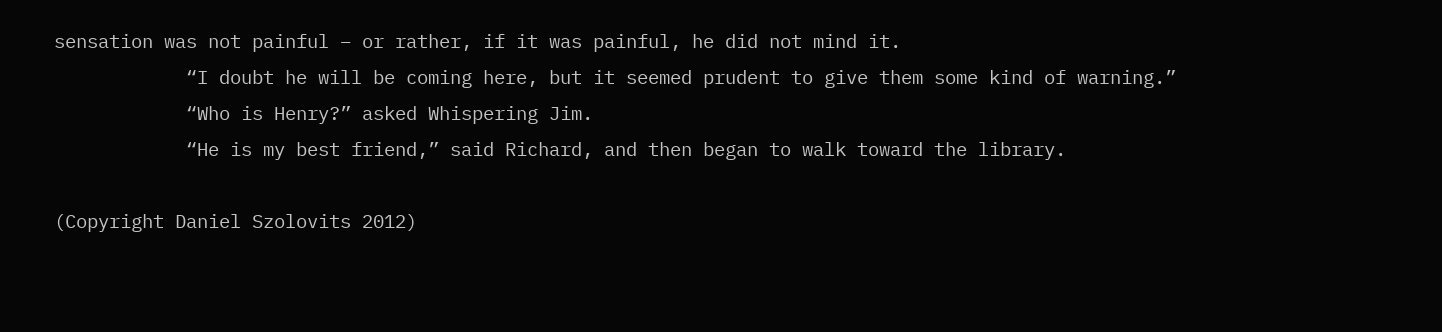sensation was not painful – or rather, if it was painful, he did not mind it.
            “I doubt he will be coming here, but it seemed prudent to give them some kind of warning.”
            “Who is Henry?” asked Whispering Jim.
            “He is my best friend,” said Richard, and then began to walk toward the library.

(Copyright Daniel Szolovits 2012)